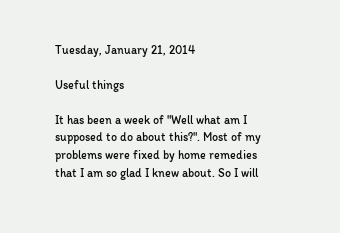Tuesday, January 21, 2014

Useful things

It has been a week of "Well what am I supposed to do about this?". Most of my problems were fixed by home remedies that I am so glad I knew about. So I will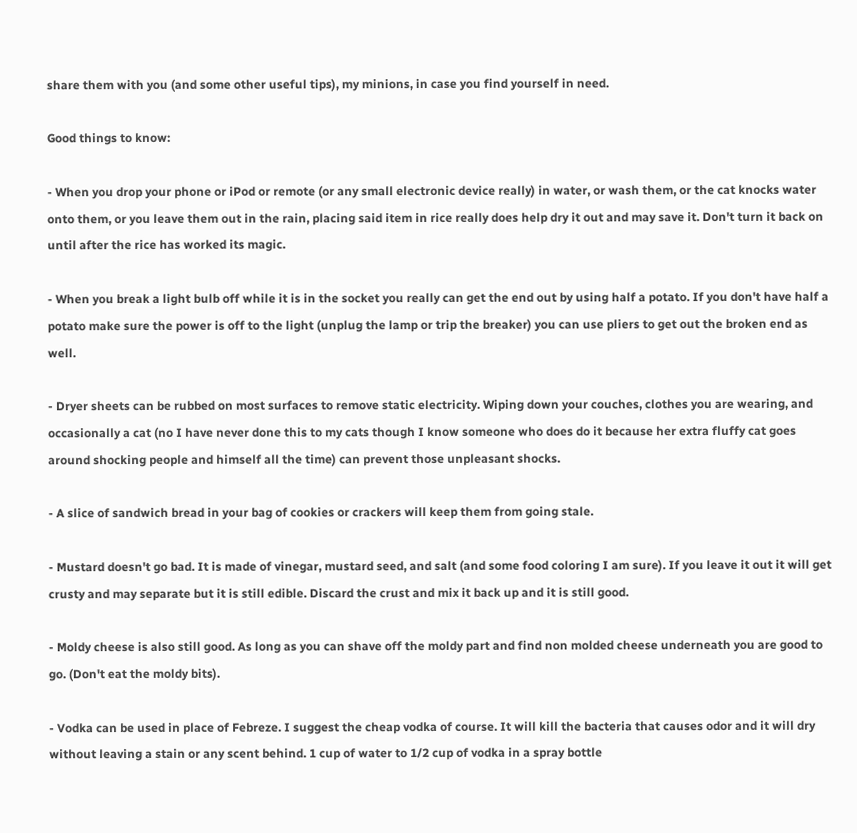share them with you (and some other useful tips), my minions, in case you find yourself in need.

Good things to know:

- When you drop your phone or iPod or remote (or any small electronic device really) in water, or wash them, or the cat knocks water onto them, or you leave them out in the rain, placing said item in rice really does help dry it out and may save it. Don't turn it back on until after the rice has worked its magic.

- When you break a light bulb off while it is in the socket you really can get the end out by using half a potato. If you don't have half a potato make sure the power is off to the light (unplug the lamp or trip the breaker) you can use pliers to get out the broken end as well.

- Dryer sheets can be rubbed on most surfaces to remove static electricity. Wiping down your couches, clothes you are wearing, and occasionally a cat (no I have never done this to my cats though I know someone who does do it because her extra fluffy cat goes around shocking people and himself all the time) can prevent those unpleasant shocks.

- A slice of sandwich bread in your bag of cookies or crackers will keep them from going stale.

- Mustard doesn't go bad. It is made of vinegar, mustard seed, and salt (and some food coloring I am sure). If you leave it out it will get crusty and may separate but it is still edible. Discard the crust and mix it back up and it is still good.

- Moldy cheese is also still good. As long as you can shave off the moldy part and find non molded cheese underneath you are good to go. (Don't eat the moldy bits).

- Vodka can be used in place of Febreze. I suggest the cheap vodka of course. It will kill the bacteria that causes odor and it will dry without leaving a stain or any scent behind. 1 cup of water to 1/2 cup of vodka in a spray bottle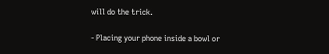will do the trick.

- Placing your phone inside a bowl or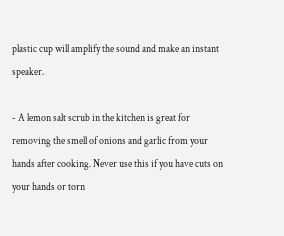plastic cup will amplify the sound and make an instant speaker.

- A lemon salt scrub in the kitchen is great for removing the smell of onions and garlic from your hands after cooking. Never use this if you have cuts on your hands or torn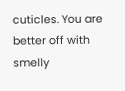cuticles. You are better off with smelly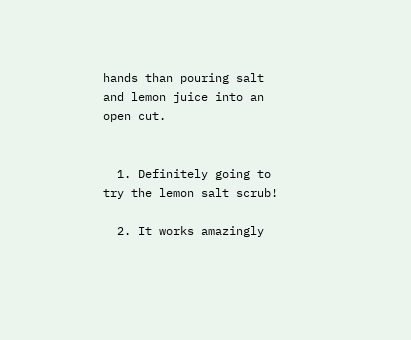hands than pouring salt and lemon juice into an open cut.


  1. Definitely going to try the lemon salt scrub!

  2. It works amazingly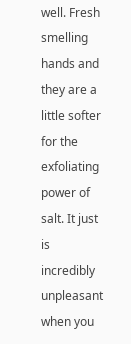well. Fresh smelling hands and they are a little softer for the exfoliating power of salt. It just is incredibly unpleasant when you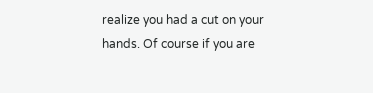realize you had a cut on your hands. Of course if you are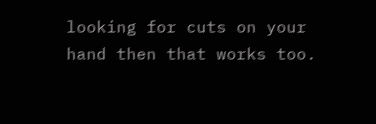looking for cuts on your hand then that works too.